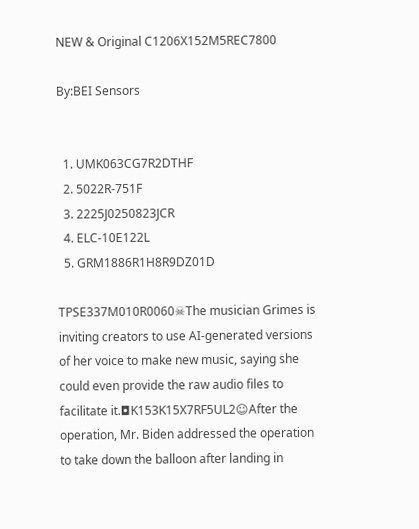NEW & Original C1206X152M5REC7800

By:BEI Sensors


  1. UMK063CG7R2DTHF
  2. 5022R-751F
  3. 2225J0250823JCR
  4. ELC-10E122L
  5. GRM1886R1H8R9DZ01D

TPSE337M010R0060☠The musician Grimes is inviting creators to use AI-generated versions of her voice to make new music, saying she could even provide the raw audio files to facilitate it.◘K153K15X7RF5UL2☺After the operation, Mr. Biden addressed the operation to take down the balloon after landing in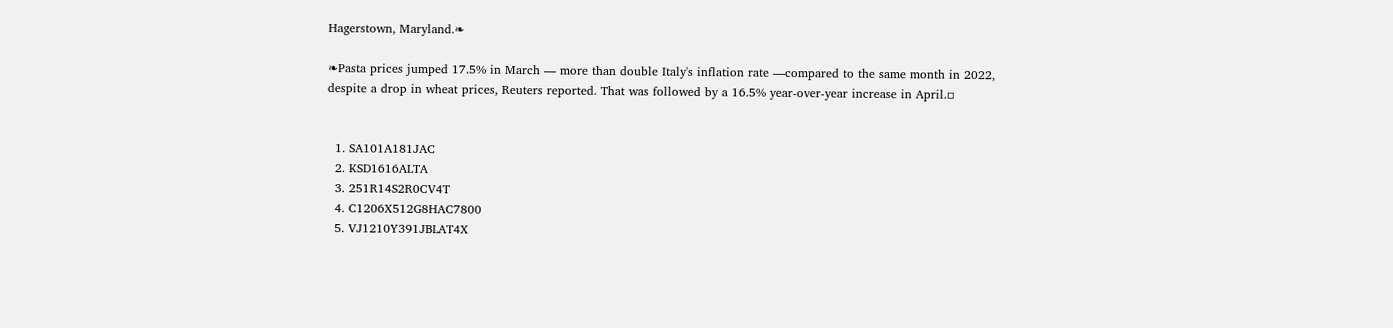Hagerstown, Maryland.❧

❧Pasta prices jumped 17.5% in March — more than double Italy's inflation rate —compared to the same month in 2022, despite a drop in wheat prices, Reuters reported. That was followed by a 16.5% year-over-year increase in April.▫


  1. SA101A181JAC
  2. KSD1616ALTA
  3. 251R14S2R0CV4T
  4. C1206X512G8HAC7800
  5. VJ1210Y391JBLAT4X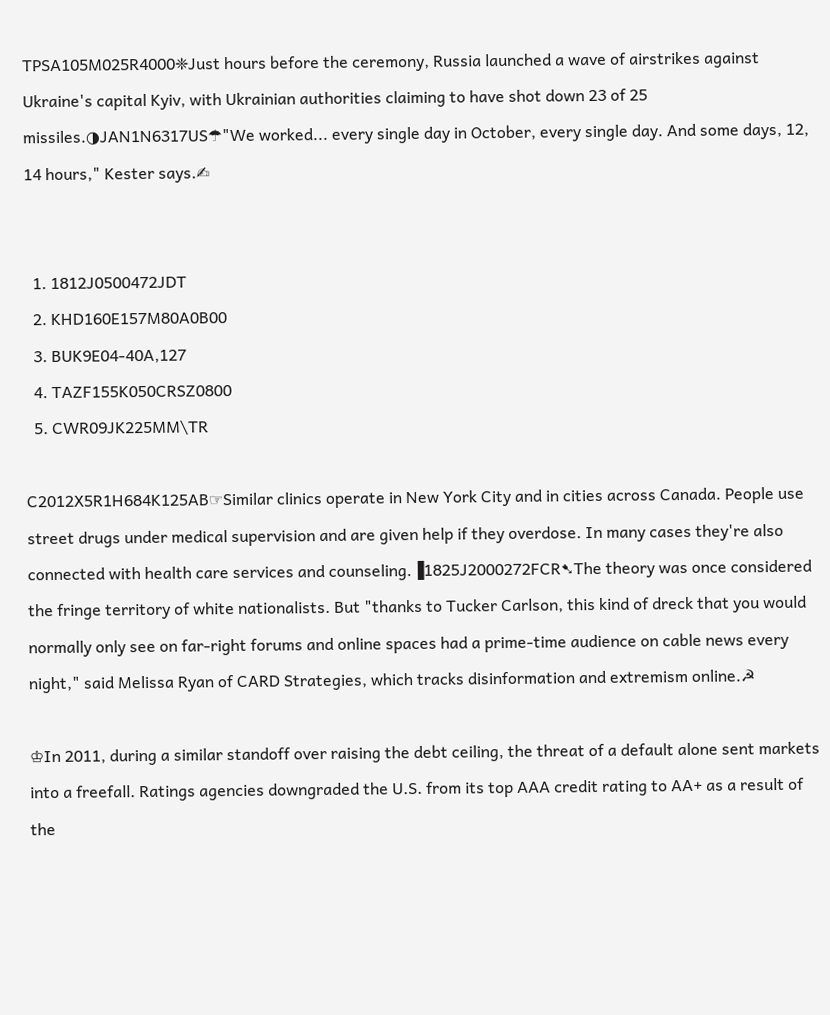TPSA105M025R4000❈Just hours before the ceremony, Russia launched a wave of airstrikes against Ukraine's capital Kyiv, with Ukrainian authorities claiming to have shot down 23 of 25 missiles.◑JAN1N6317US☂"We worked... every single day in October, every single day. And some days, 12, 14 hours," Kester says.✍


  1. 1812J0500472JDT
  2. KHD160E157M80A0B00
  3. BUK9E04-40A,127
  4. TAZF155K050CRSZ0800
  5. CWR09JK225MM\TR

C2012X5R1H684K125AB☞Similar clinics operate in New York City and in cities across Canada. People use street drugs under medical supervision and are given help if they overdose. In many cases they're also connected with health care services and counseling.▐1825J2000272FCR➷The theory was once considered the fringe territory of white nationalists. But "thanks to Tucker Carlson, this kind of dreck that you would normally only see on far-right forums and online spaces had a prime-time audience on cable news every night," said Melissa Ryan of CARD Strategies, which tracks disinformation and extremism online.☭

♔In 2011, during a similar standoff over raising the debt ceiling, the threat of a default alone sent markets into a freefall. Ratings agencies downgraded the U.S. from its top AAA credit rating to AA+ as a result of the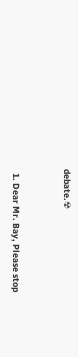debate.☢


  1. Dear Mr. Bay, Please stop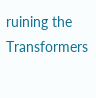ruining the Transformers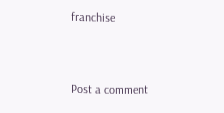franchise


Post a comment